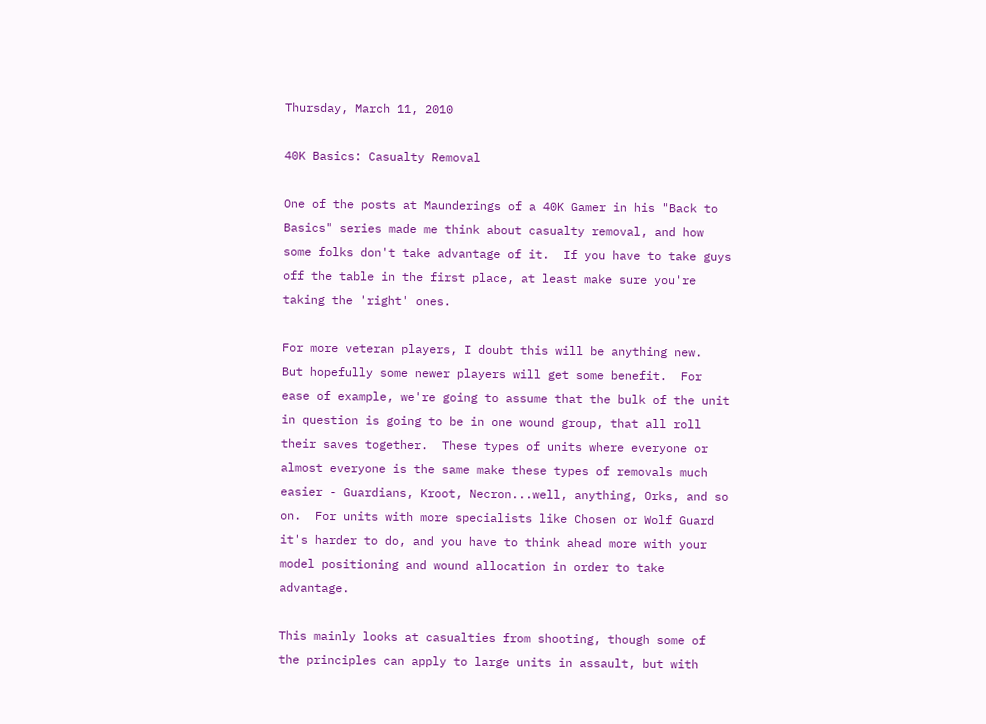Thursday, March 11, 2010

40K Basics: Casualty Removal

One of the posts at Maunderings of a 40K Gamer in his "Back to Basics" series made me think about casualty removal, and how some folks don't take advantage of it.  If you have to take guys off the table in the first place, at least make sure you're taking the 'right' ones.

For more veteran players, I doubt this will be anything new.  But hopefully some newer players will get some benefit.  For ease of example, we're going to assume that the bulk of the unit in question is going to be in one wound group, that all roll their saves together.  These types of units where everyone or almost everyone is the same make these types of removals much easier - Guardians, Kroot, Necron...well, anything, Orks, and so on.  For units with more specialists like Chosen or Wolf Guard it's harder to do, and you have to think ahead more with your model positioning and wound allocation in order to take advantage.

This mainly looks at casualties from shooting, though some of the principles can apply to large units in assault, but with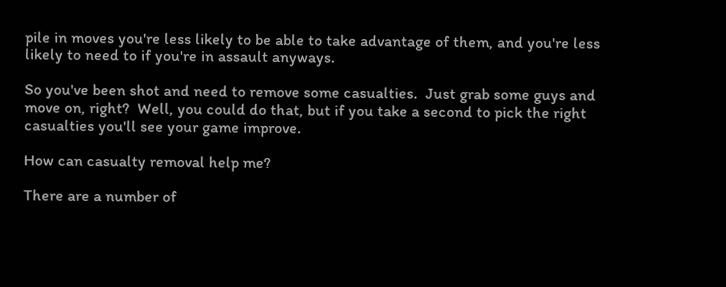pile in moves you're less likely to be able to take advantage of them, and you're less likely to need to if you're in assault anyways.

So you've been shot and need to remove some casualties.  Just grab some guys and move on, right?  Well, you could do that, but if you take a second to pick the right casualties you'll see your game improve.

How can casualty removal help me?

There are a number of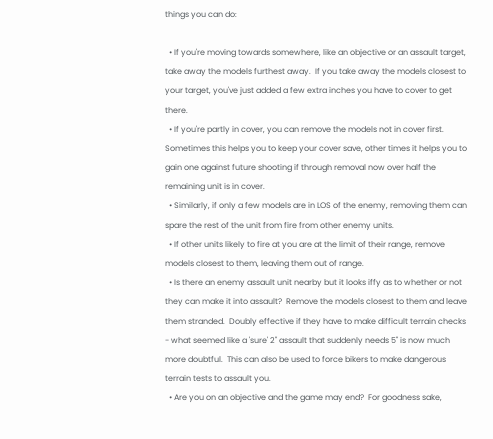things you can do:

  • If you're moving towards somewhere, like an objective or an assault target, take away the models furthest away.  If you take away the models closest to your target, you've just added a few extra inches you have to cover to get there.
  • If you're partly in cover, you can remove the models not in cover first.  Sometimes this helps you to keep your cover save, other times it helps you to gain one against future shooting if through removal now over half the remaining unit is in cover.
  • Similarly, if only a few models are in LOS of the enemy, removing them can spare the rest of the unit from fire from other enemy units.
  • If other units likely to fire at you are at the limit of their range, remove models closest to them, leaving them out of range.
  • Is there an enemy assault unit nearby but it looks iffy as to whether or not they can make it into assault?  Remove the models closest to them and leave them stranded.  Doubly effective if they have to make difficult terrain checks - what seemed like a 'sure' 2" assault that suddenly needs 5" is now much more doubtful.  This can also be used to force bikers to make dangerous terrain tests to assault you.
  • Are you on an objective and the game may end?  For goodness sake,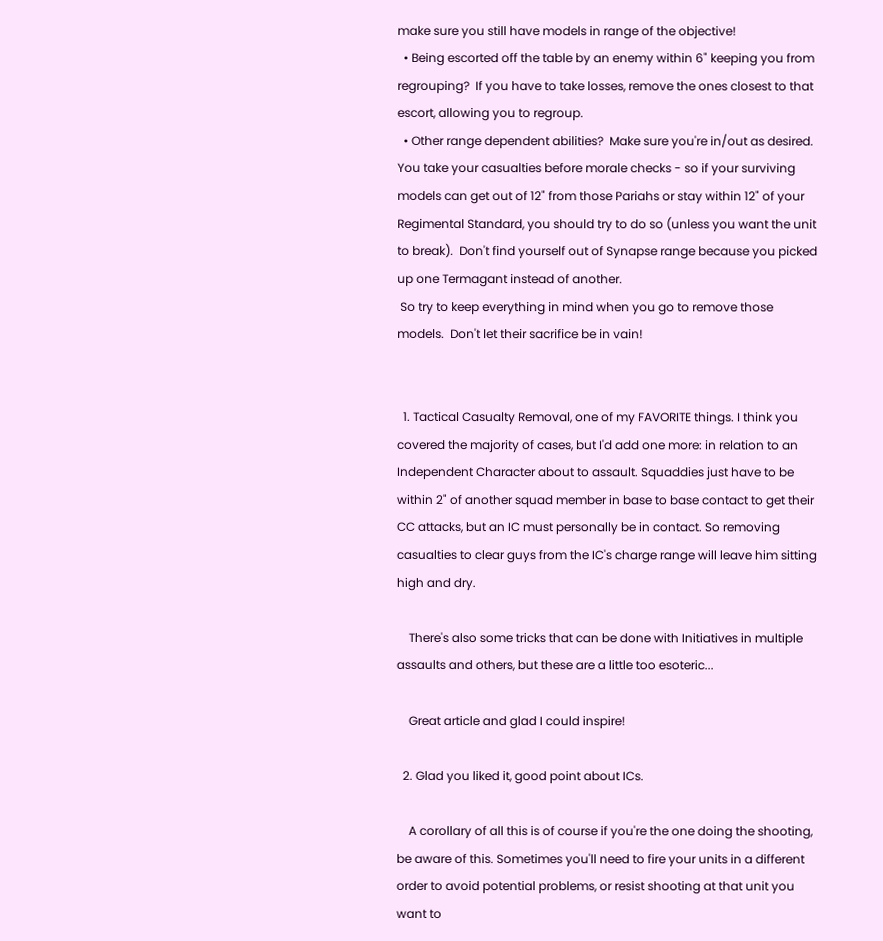make sure you still have models in range of the objective!
  • Being escorted off the table by an enemy within 6" keeping you from regrouping?  If you have to take losses, remove the ones closest to that escort, allowing you to regroup.
  • Other range dependent abilities?  Make sure you're in/out as desired.  You take your casualties before morale checks - so if your surviving models can get out of 12" from those Pariahs or stay within 12" of your Regimental Standard, you should try to do so (unless you want the unit to break).  Don't find yourself out of Synapse range because you picked up one Termagant instead of another.
 So try to keep everything in mind when you go to remove those models.  Don't let their sacrifice be in vain!


  1. Tactical Casualty Removal, one of my FAVORITE things. I think you covered the majority of cases, but I'd add one more: in relation to an Independent Character about to assault. Squaddies just have to be within 2" of another squad member in base to base contact to get their CC attacks, but an IC must personally be in contact. So removing casualties to clear guys from the IC's charge range will leave him sitting high and dry.

    There's also some tricks that can be done with Initiatives in multiple assaults and others, but these are a little too esoteric...

    Great article and glad I could inspire!

  2. Glad you liked it, good point about ICs.

    A corollary of all this is of course if you're the one doing the shooting, be aware of this. Sometimes you'll need to fire your units in a different order to avoid potential problems, or resist shooting at that unit you want to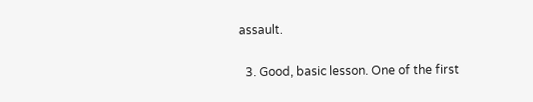assault.

  3. Good, basic lesson. One of the first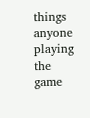things anyone playing the game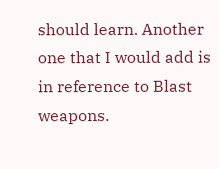should learn. Another one that I would add is in reference to Blast weapons.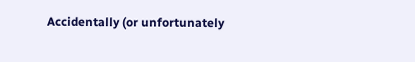Accidentally (or unfortunately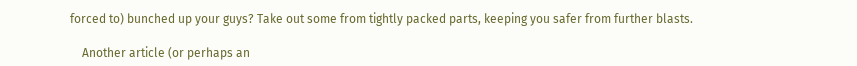forced to) bunched up your guys? Take out some from tightly packed parts, keeping you safer from further blasts.

    Another article (or perhaps an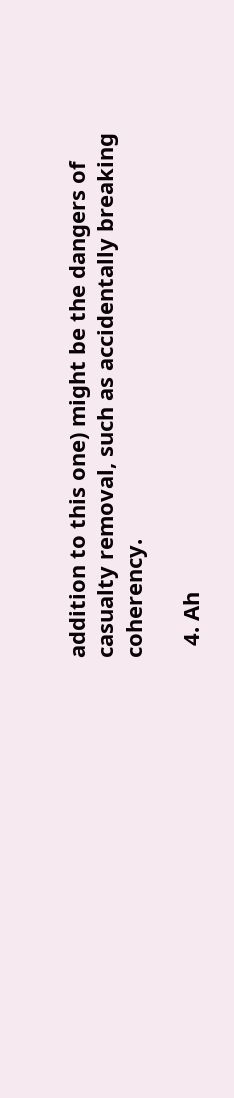addition to this one) might be the dangers of casualty removal, such as accidentally breaking coherency.

  4. Ah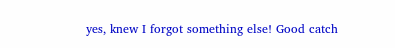yes, knew I forgot something else! Good catch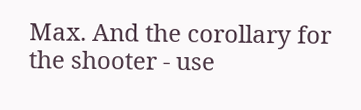Max. And the corollary for the shooter - use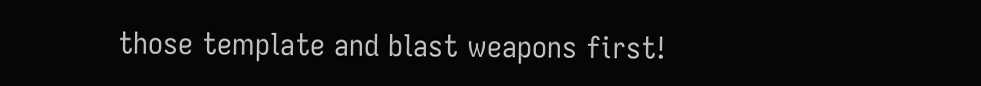those template and blast weapons first!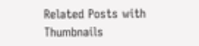Related Posts with Thumbnails